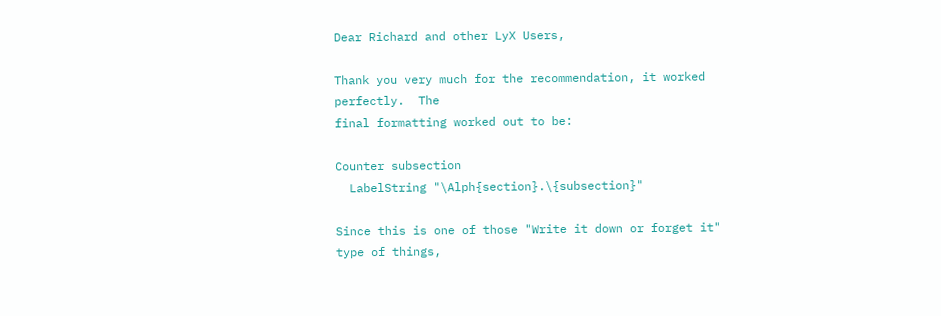Dear Richard and other LyX Users,

Thank you very much for the recommendation, it worked perfectly.  The
final formatting worked out to be:

Counter subsection
  LabelString "\Alph{section}.\{subsection}"

Since this is one of those "Write it down or forget it" type of things,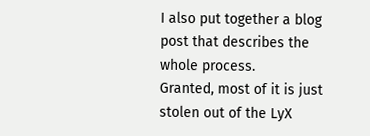I also put together a blog post that describes the whole process.
Granted, most of it is just stolen out of the LyX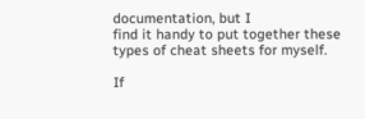documentation, but I
find it handy to put together these types of cheat sheets for myself.

If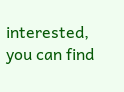interested, you can find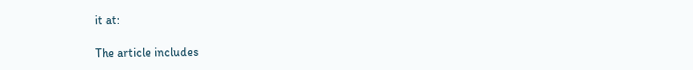it at:

The article includes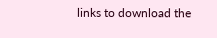links to download the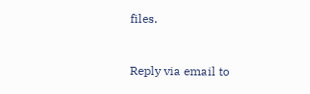files.



Reply via email to